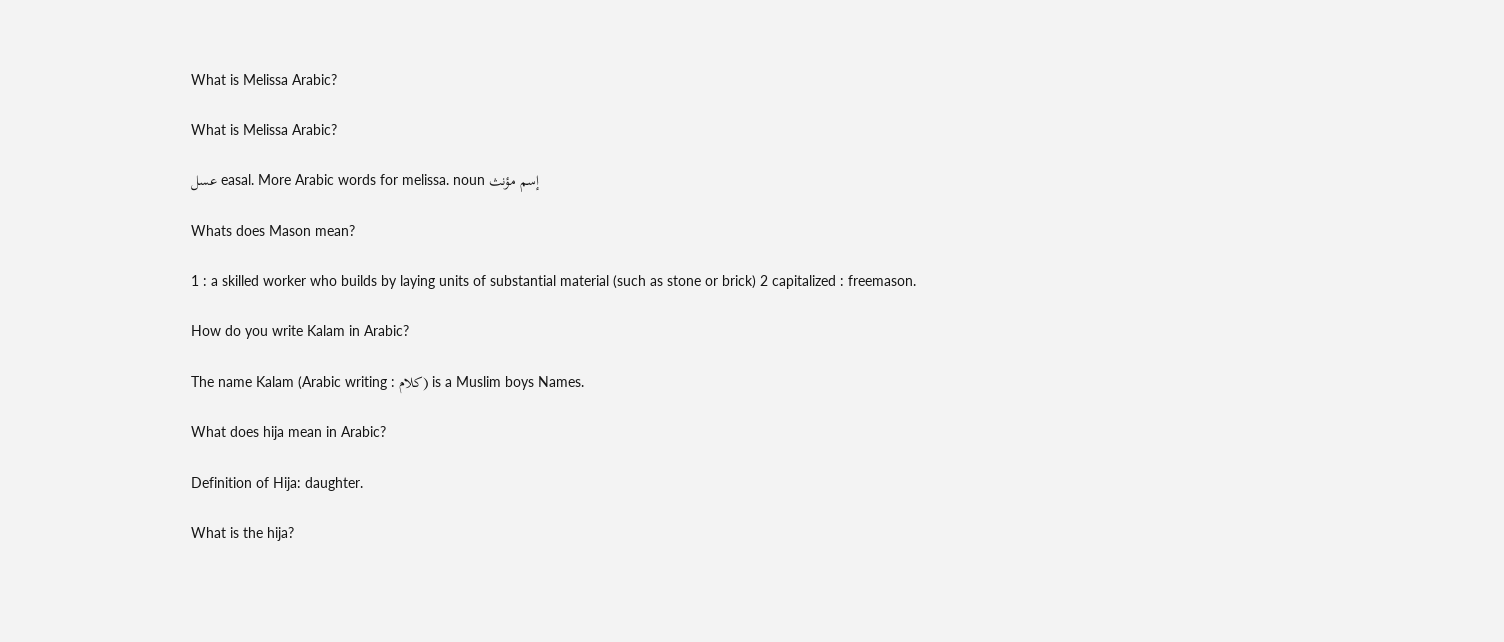What is Melissa Arabic?

What is Melissa Arabic?

عسل easal. More Arabic words for melissa. noun إسم مؤنث

Whats does Mason mean?

1 : a skilled worker who builds by laying units of substantial material (such as stone or brick) 2 capitalized : freemason.

How do you write Kalam in Arabic?

The name Kalam (Arabic writing : كلام) is a Muslim boys Names.

What does hija mean in Arabic?

Definition of Hija: daughter.

What is the hija?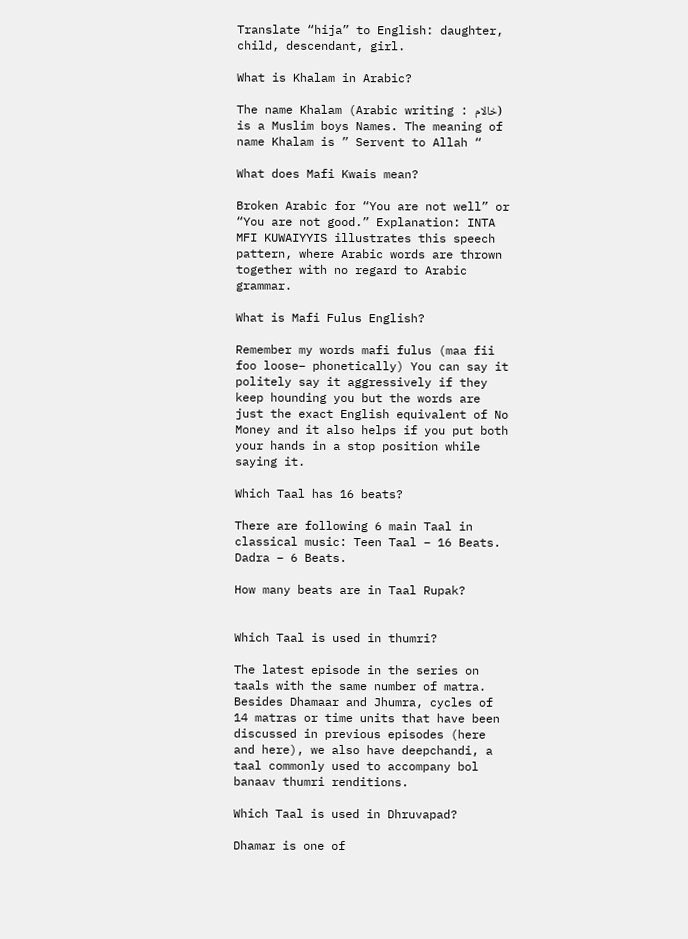Translate “hija” to English: daughter, child, descendant, girl.

What is Khalam in Arabic?

The name Khalam (Arabic writing : خالام) is a Muslim boys Names. The meaning of name Khalam is ” Servent to Allah “

What does Mafi Kwais mean?

Broken Arabic for “You are not well” or “You are not good.” Explanation: INTA MFI KUWAIYYIS illustrates this speech pattern, where Arabic words are thrown together with no regard to Arabic grammar.

What is Mafi Fulus English?

Remember my words mafi fulus (maa fii foo loose– phonetically) You can say it politely say it aggressively if they keep hounding you but the words are just the exact English equivalent of No Money and it also helps if you put both your hands in a stop position while saying it.

Which Taal has 16 beats?

There are following 6 main Taal in classical music: Teen Taal – 16 Beats. Dadra – 6 Beats.

How many beats are in Taal Rupak?


Which Taal is used in thumri?

The latest episode in the series on taals with the same number of matra. Besides Dhamaar and Jhumra, cycles of 14 matras or time units that have been discussed in previous episodes (here and here), we also have deepchandi, a taal commonly used to accompany bol banaav thumri renditions.

Which Taal is used in Dhruvapad?

Dhamar is one of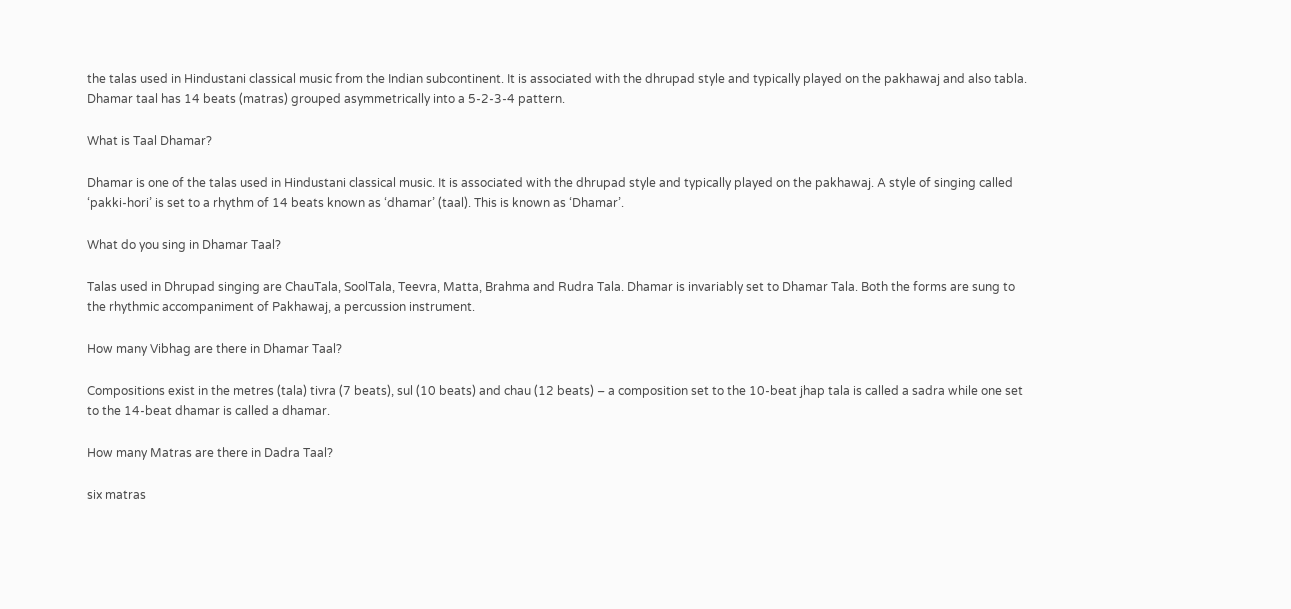the talas used in Hindustani classical music from the Indian subcontinent. It is associated with the dhrupad style and typically played on the pakhawaj and also tabla. Dhamar taal has 14 beats (matras) grouped asymmetrically into a 5-2-3-4 pattern.

What is Taal Dhamar?

Dhamar is one of the talas used in Hindustani classical music. It is associated with the dhrupad style and typically played on the pakhawaj. A style of singing called ‘pakki-hori’ is set to a rhythm of 14 beats known as ‘dhamar’ (taal). This is known as ‘Dhamar’.

What do you sing in Dhamar Taal?

Talas used in Dhrupad singing are ChauTala, SoolTala, Teevra, Matta, Brahma and Rudra Tala. Dhamar is invariably set to Dhamar Tala. Both the forms are sung to the rhythmic accompaniment of Pakhawaj, a percussion instrument.

How many Vibhag are there in Dhamar Taal?

Compositions exist in the metres (tala) tivra (7 beats), sul (10 beats) and chau (12 beats) – a composition set to the 10-beat jhap tala is called a sadra while one set to the 14-beat dhamar is called a dhamar.

How many Matras are there in Dadra Taal?

six matras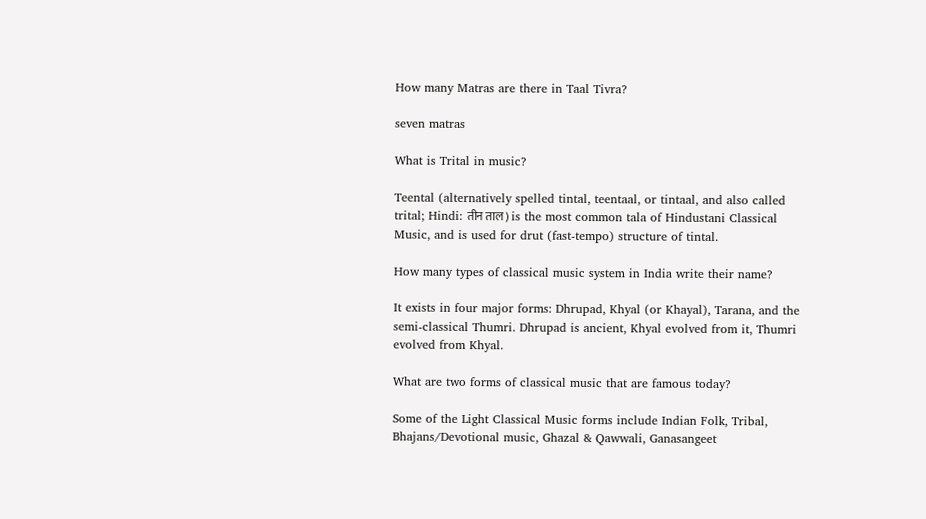How many Matras are there in Taal Tivra?

seven matras

What is Trital in music?

Teental (alternatively spelled tintal, teentaal, or tintaal, and also called trital; Hindi: तीन ताल) is the most common tala of Hindustani Classical Music, and is used for drut (fast-tempo) structure of tintal.

How many types of classical music system in India write their name?

It exists in four major forms: Dhrupad, Khyal (or Khayal), Tarana, and the semi-classical Thumri. Dhrupad is ancient, Khyal evolved from it, Thumri evolved from Khyal.

What are two forms of classical music that are famous today?

Some of the Light Classical Music forms include Indian Folk, Tribal, Bhajans/Devotional music, Ghazal & Qawwali, Ganasangeet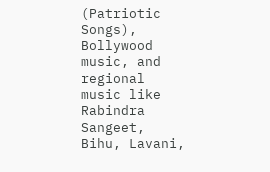(Patriotic Songs), Bollywood music, and regional music like Rabindra Sangeet, Bihu, Lavani,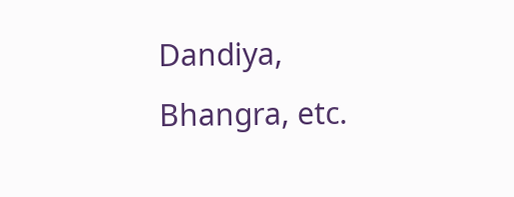Dandiya, Bhangra, etc.